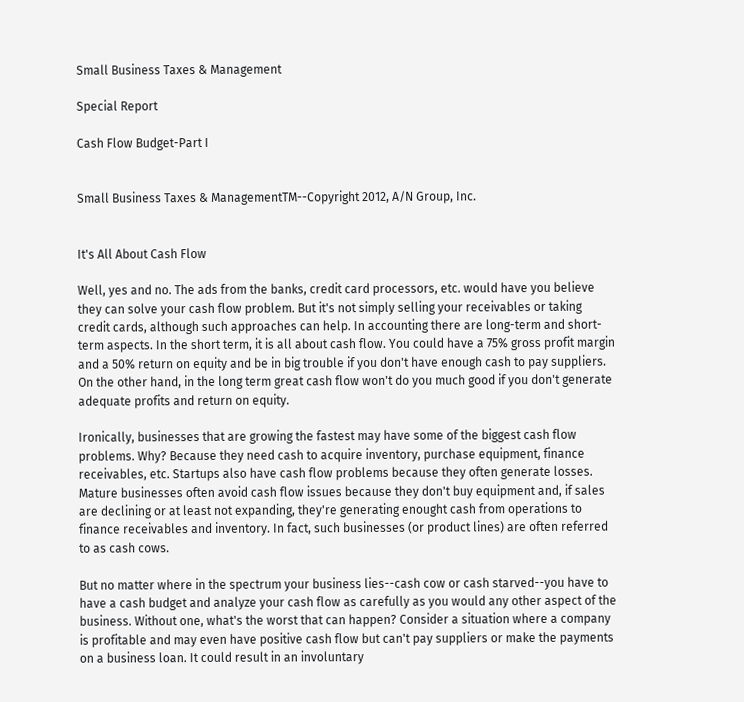Small Business Taxes & Management

Special Report

Cash Flow Budget-Part I


Small Business Taxes & ManagementTM--Copyright 2012, A/N Group, Inc.


It's All About Cash Flow

Well, yes and no. The ads from the banks, credit card processors, etc. would have you believe they can solve your cash flow problem. But it's not simply selling your receivables or taking credit cards, although such approaches can help. In accounting there are long-term and short-term aspects. In the short term, it is all about cash flow. You could have a 75% gross profit margin and a 50% return on equity and be in big trouble if you don't have enough cash to pay suppliers. On the other hand, in the long term great cash flow won't do you much good if you don't generate adequate profits and return on equity.

Ironically, businesses that are growing the fastest may have some of the biggest cash flow problems. Why? Because they need cash to acquire inventory, purchase equipment, finance receivables, etc. Startups also have cash flow problems because they often generate losses. Mature businesses often avoid cash flow issues because they don't buy equipment and, if sales are declining or at least not expanding, they're generating enought cash from operations to finance receivables and inventory. In fact, such businesses (or product lines) are often referred to as cash cows.

But no matter where in the spectrum your business lies--cash cow or cash starved--you have to have a cash budget and analyze your cash flow as carefully as you would any other aspect of the business. Without one, what's the worst that can happen? Consider a situation where a company is profitable and may even have positive cash flow but can't pay suppliers or make the payments on a business loan. It could result in an involuntary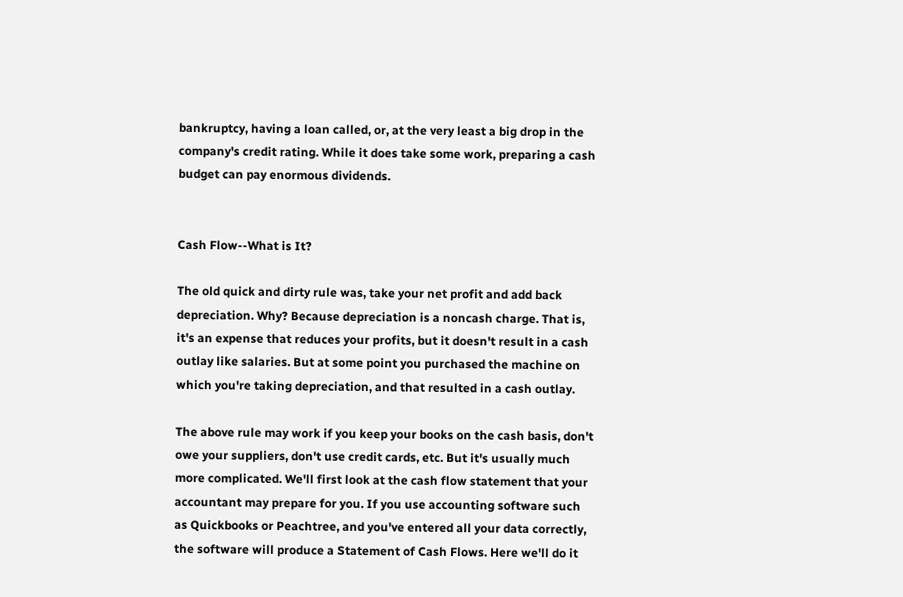bankruptcy, having a loan called, or, at the very least a big drop in the company's credit rating. While it does take some work, preparing a cash budget can pay enormous dividends.


Cash Flow--What is It?

The old quick and dirty rule was, take your net profit and add back depreciation. Why? Because depreciation is a noncash charge. That is, it's an expense that reduces your profits, but it doesn't result in a cash outlay like salaries. But at some point you purchased the machine on which you're taking depreciation, and that resulted in a cash outlay.

The above rule may work if you keep your books on the cash basis, don't owe your suppliers, don't use credit cards, etc. But it's usually much more complicated. We'll first look at the cash flow statement that your accountant may prepare for you. If you use accounting software such as Quickbooks or Peachtree, and you've entered all your data correctly, the software will produce a Statement of Cash Flows. Here we'll do it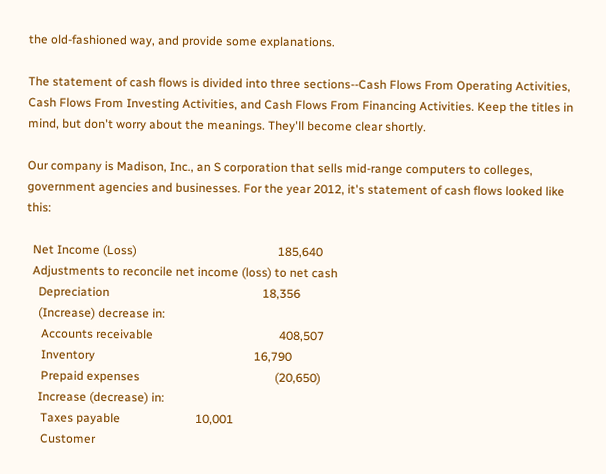the old-fashioned way, and provide some explanations.

The statement of cash flows is divided into three sections--Cash Flows From Operating Activities, Cash Flows From Investing Activities, and Cash Flows From Financing Activities. Keep the titles in mind, but don't worry about the meanings. They'll become clear shortly.

Our company is Madison, Inc., an S corporation that sells mid-range computers to colleges, government agencies and businesses. For the year 2012, it's statement of cash flows looked like this:

  Net Income (Loss)                                               185,640
  Adjustments to reconcile net income (loss) to net cash
    Depreciation                                                   18,356
    (Increase) decrease in:
     Accounts receivable                                          408,507
     Inventory                                                     16,790
     Prepaid expenses                                             (20,650)
    Increase (decrease) in:
     Taxes payable                         10,001
     Customer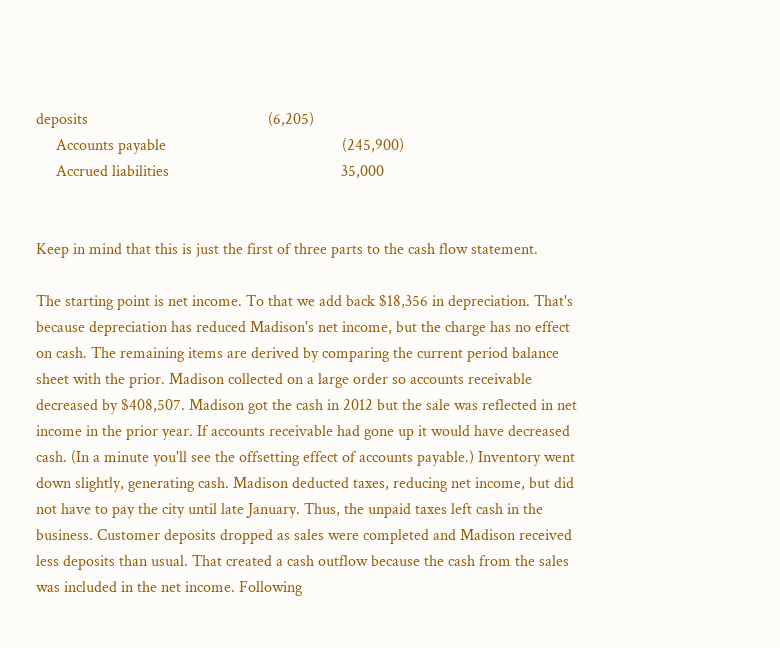deposits                                             (6,205)
     Accounts payable                                            (245,900)
     Accrued liabilities                                           35,000


Keep in mind that this is just the first of three parts to the cash flow statement.

The starting point is net income. To that we add back $18,356 in depreciation. That's because depreciation has reduced Madison's net income, but the charge has no effect on cash. The remaining items are derived by comparing the current period balance sheet with the prior. Madison collected on a large order so accounts receivable decreased by $408,507. Madison got the cash in 2012 but the sale was reflected in net income in the prior year. If accounts receivable had gone up it would have decreased cash. (In a minute you'll see the offsetting effect of accounts payable.) Inventory went down slightly, generating cash. Madison deducted taxes, reducing net income, but did not have to pay the city until late January. Thus, the unpaid taxes left cash in the business. Customer deposits dropped as sales were completed and Madison received less deposits than usual. That created a cash outflow because the cash from the sales was included in the net income. Following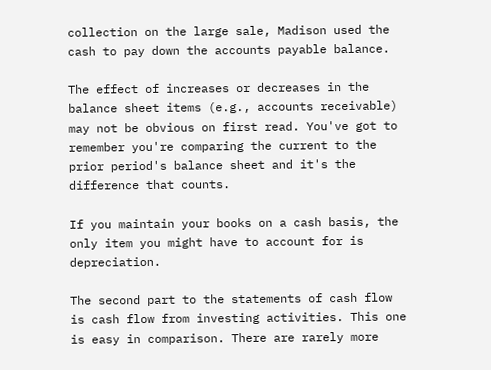collection on the large sale, Madison used the cash to pay down the accounts payable balance.

The effect of increases or decreases in the balance sheet items (e.g., accounts receivable) may not be obvious on first read. You've got to remember you're comparing the current to the prior period's balance sheet and it's the difference that counts.

If you maintain your books on a cash basis, the only item you might have to account for is depreciation.

The second part to the statements of cash flow is cash flow from investing activities. This one is easy in comparison. There are rarely more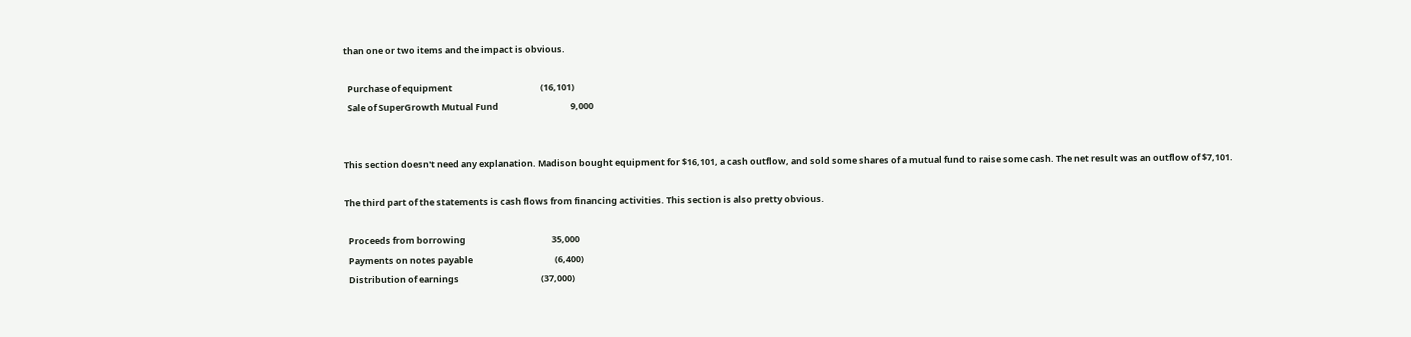than one or two items and the impact is obvious.

  Purchase of equipment                                            (16,101)
  Sale of SuperGrowth Mutual Fund                                    9,000


This section doesn't need any explanation. Madison bought equipment for $16,101, a cash outflow, and sold some shares of a mutual fund to raise some cash. The net result was an outflow of $7,101.

The third part of the statements is cash flows from financing activities. This section is also pretty obvious.

  Proceeds from borrowing                                           35,000
  Payments on notes payable                                         (6,400)
  Distribution of earnings                                         (37,000)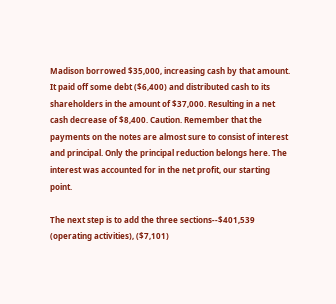Madison borrowed $35,000, increasing cash by that amount. It paid off some debt ($6,400) and distributed cash to its shareholders in the amount of $37,000. Resulting in a net cash decrease of $8,400. Caution. Remember that the payments on the notes are almost sure to consist of interest and principal. Only the principal reduction belongs here. The interest was accounted for in the net profit, our starting point.

The next step is to add the three sections--$401,539 (operating activities), ($7,101)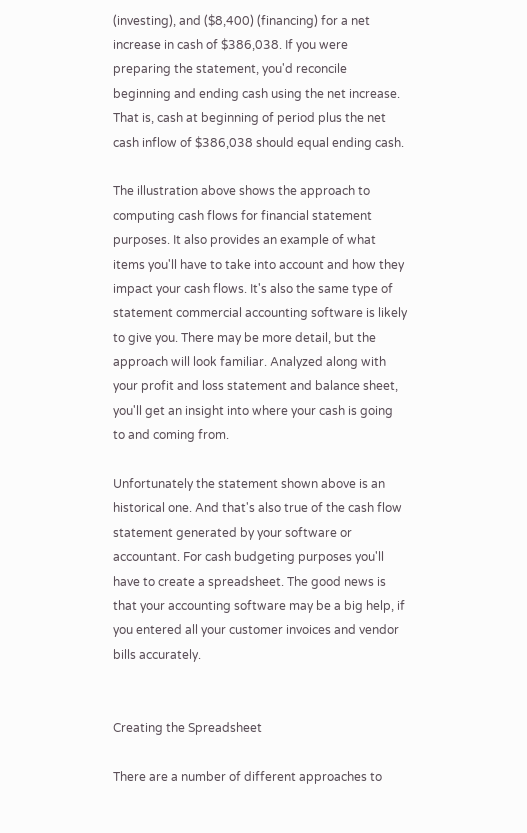(investing), and ($8,400) (financing) for a net increase in cash of $386,038. If you were preparing the statement, you'd reconcile beginning and ending cash using the net increase. That is, cash at beginning of period plus the net cash inflow of $386,038 should equal ending cash.

The illustration above shows the approach to computing cash flows for financial statement purposes. It also provides an example of what items you'll have to take into account and how they impact your cash flows. It's also the same type of statement commercial accounting software is likely to give you. There may be more detail, but the approach will look familiar. Analyzed along with your profit and loss statement and balance sheet, you'll get an insight into where your cash is going to and coming from.

Unfortunately the statement shown above is an historical one. And that's also true of the cash flow statement generated by your software or accountant. For cash budgeting purposes you'll have to create a spreadsheet. The good news is that your accounting software may be a big help, if you entered all your customer invoices and vendor bills accurately.


Creating the Spreadsheet

There are a number of different approaches to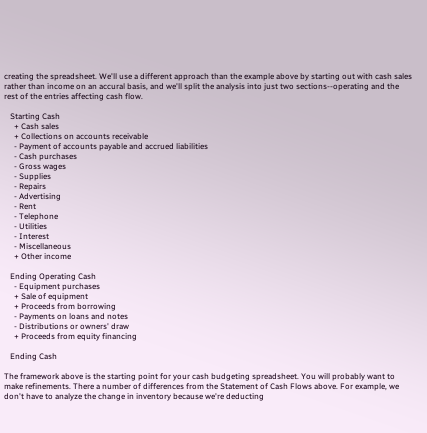creating the spreadsheet. We'll use a different approach than the example above by starting out with cash sales rather than income on an accural basis, and we'll split the analysis into just two sections--operating and the rest of the entries affecting cash flow.

   Starting Cash
     + Cash sales
     + Collections on accounts receivable
     - Payment of accounts payable and accrued liabilities
     - Cash purchases
     - Gross wages
     - Supplies
     - Repairs
     - Advertising
     - Rent
     - Telephone
     - Utilities
     - Interest
     - Miscellaneous
     + Other income

   Ending Operating Cash
     - Equipment purchases
     + Sale of equipment
     + Proceeds from borrowing
     - Payments on loans and notes
     - Distributions or owners' draw
     + Proceeds from equity financing

   Ending Cash

The framework above is the starting point for your cash budgeting spreadsheet. You will probably want to make refinements. There a number of differences from the Statement of Cash Flows above. For example, we don't have to analyze the change in inventory because we're deducting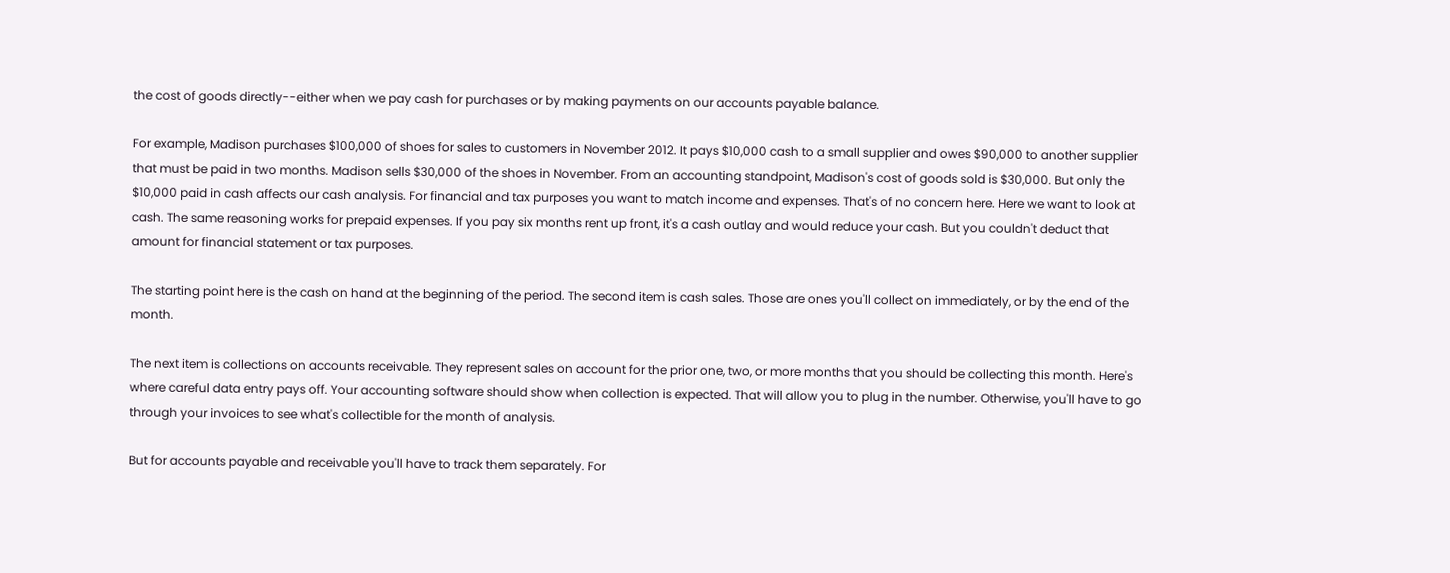the cost of goods directly--either when we pay cash for purchases or by making payments on our accounts payable balance.

For example, Madison purchases $100,000 of shoes for sales to customers in November 2012. It pays $10,000 cash to a small supplier and owes $90,000 to another supplier that must be paid in two months. Madison sells $30,000 of the shoes in November. From an accounting standpoint, Madison's cost of goods sold is $30,000. But only the $10,000 paid in cash affects our cash analysis. For financial and tax purposes you want to match income and expenses. That's of no concern here. Here we want to look at cash. The same reasoning works for prepaid expenses. If you pay six months rent up front, it's a cash outlay and would reduce your cash. But you couldn't deduct that amount for financial statement or tax purposes.

The starting point here is the cash on hand at the beginning of the period. The second item is cash sales. Those are ones you'll collect on immediately, or by the end of the month.

The next item is collections on accounts receivable. They represent sales on account for the prior one, two, or more months that you should be collecting this month. Here's where careful data entry pays off. Your accounting software should show when collection is expected. That will allow you to plug in the number. Otherwise, you'll have to go through your invoices to see what's collectible for the month of analysis.

But for accounts payable and receivable you'll have to track them separately. For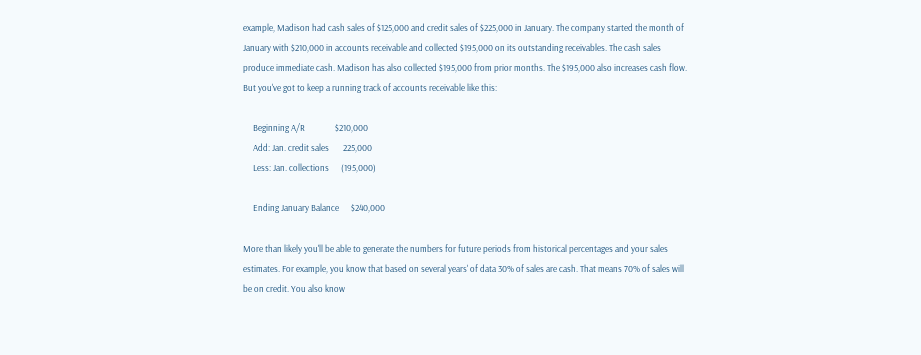example, Madison had cash sales of $125,000 and credit sales of $225,000 in January. The company started the month of January with $210,000 in accounts receivable and collected $195,000 on its outstanding receivables. The cash sales produce immediate cash. Madison has also collected $195,000 from prior months. The $195,000 also increases cash flow. But you've got to keep a running track of accounts receivable like this:

     Beginning A/R               $210,000
     Add: Jan. credit sales       225,000
     Less: Jan. collections      (195,000)

     Ending January Balance      $240,000

More than likely you'll be able to generate the numbers for future periods from historical percentages and your sales estimates. For example, you know that based on several years' of data 30% of sales are cash. That means 70% of sales will be on credit. You also know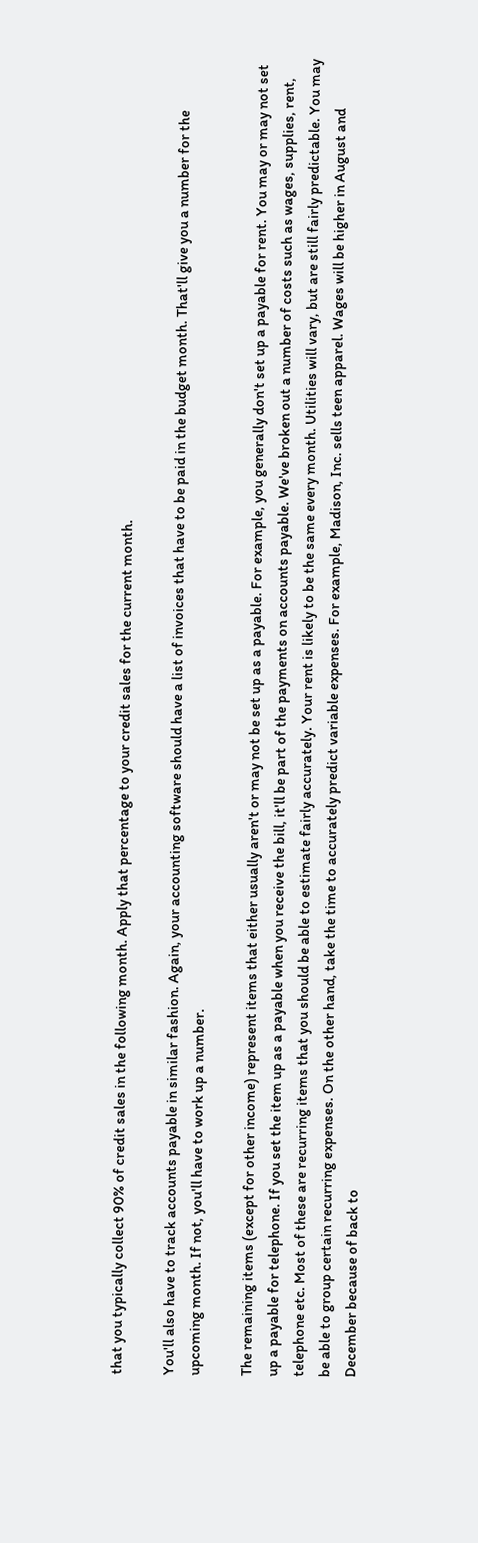that you typically collect 90% of credit sales in the following month. Apply that percentage to your credit sales for the current month.

You'll also have to track accounts payable in similar fashion. Again, your accounting software should have a list of invoices that have to be paid in the budget month. That'll give you a number for the upcoming month. If not, you'll have to work up a number.

The remaining items (except for other income) represent items that either usually aren't or may not be set up as a payable. For example, you generally don't set up a payable for rent. You may or may not set up a payable for telephone. If you set the item up as a payable when you receive the bill, it'll be part of the payments on accounts payable. We've broken out a number of costs such as wages, supplies, rent, telephone etc. Most of these are recurring items that you should be able to estimate fairly accurately. Your rent is likely to be the same every month. Utilities will vary, but are still fairly predictable. You may be able to group certain recurring expenses. On the other hand, take the time to accurately predict variable expenses. For example, Madison, Inc. sells teen apparel. Wages will be higher in August and December because of back to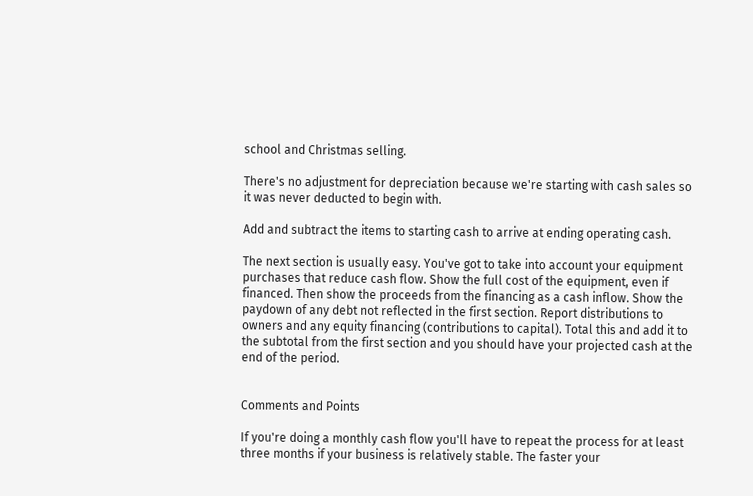school and Christmas selling.

There's no adjustment for depreciation because we're starting with cash sales so it was never deducted to begin with.

Add and subtract the items to starting cash to arrive at ending operating cash.

The next section is usually easy. You've got to take into account your equipment purchases that reduce cash flow. Show the full cost of the equipment, even if financed. Then show the proceeds from the financing as a cash inflow. Show the paydown of any debt not reflected in the first section. Report distributions to owners and any equity financing (contributions to capital). Total this and add it to the subtotal from the first section and you should have your projected cash at the end of the period.


Comments and Points

If you're doing a monthly cash flow you'll have to repeat the process for at least three months if your business is relatively stable. The faster your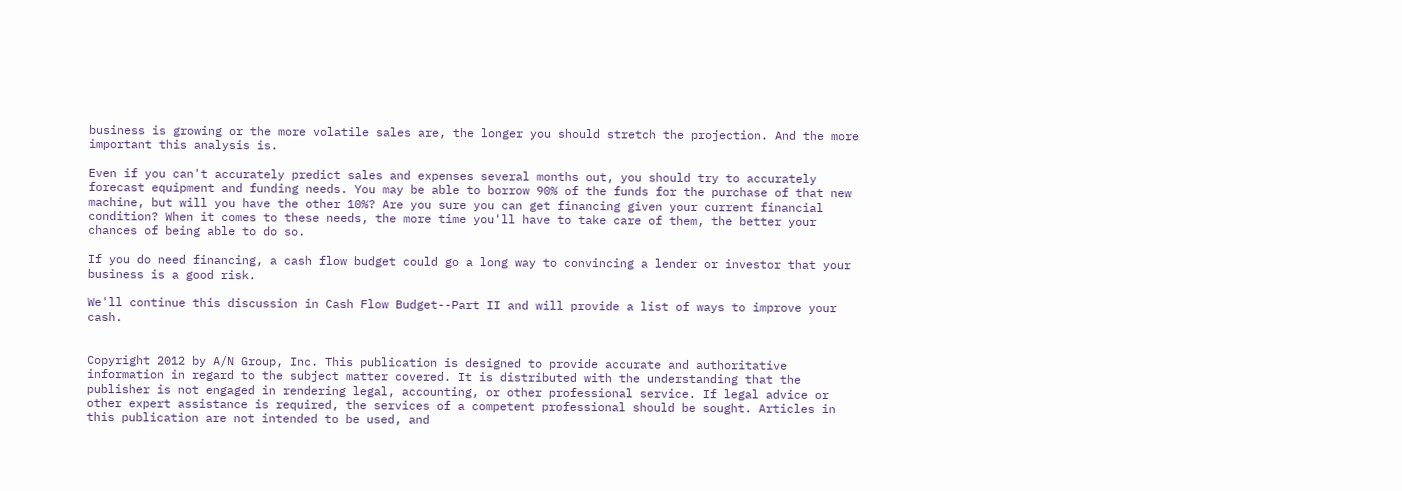business is growing or the more volatile sales are, the longer you should stretch the projection. And the more important this analysis is.

Even if you can't accurately predict sales and expenses several months out, you should try to accurately forecast equipment and funding needs. You may be able to borrow 90% of the funds for the purchase of that new machine, but will you have the other 10%? Are you sure you can get financing given your current financial condition? When it comes to these needs, the more time you'll have to take care of them, the better your chances of being able to do so.

If you do need financing, a cash flow budget could go a long way to convincing a lender or investor that your business is a good risk.

We'll continue this discussion in Cash Flow Budget--Part II and will provide a list of ways to improve your cash.


Copyright 2012 by A/N Group, Inc. This publication is designed to provide accurate and authoritative information in regard to the subject matter covered. It is distributed with the understanding that the publisher is not engaged in rendering legal, accounting, or other professional service. If legal advice or other expert assistance is required, the services of a competent professional should be sought. Articles in this publication are not intended to be used, and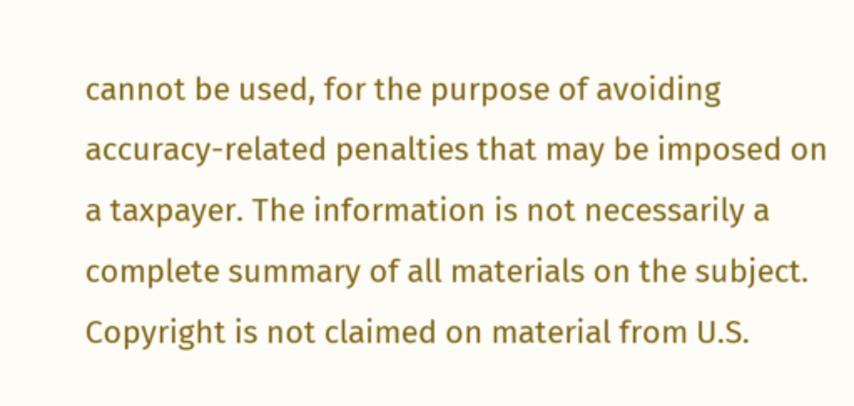cannot be used, for the purpose of avoiding accuracy-related penalties that may be imposed on a taxpayer. The information is not necessarily a complete summary of all materials on the subject. Copyright is not claimed on material from U.S.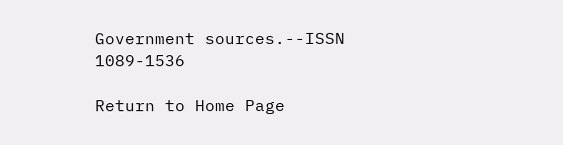Government sources.--ISSN 1089-1536

Return to Home Page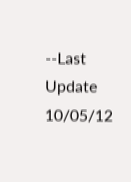--Last Update 10/05/12